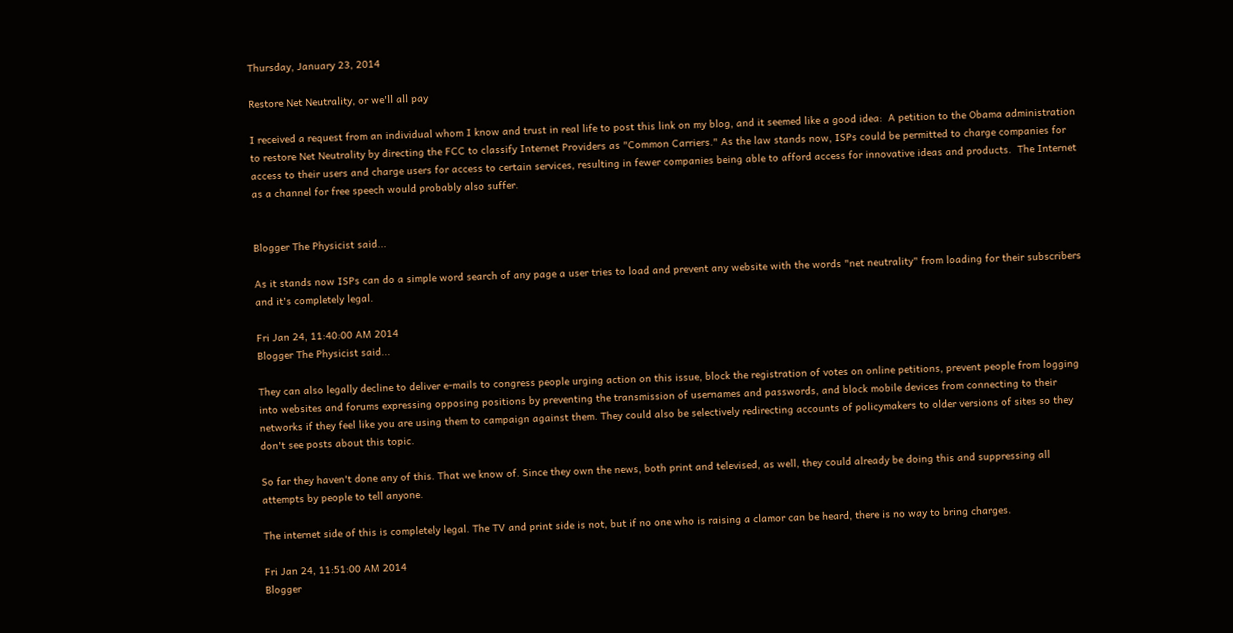Thursday, January 23, 2014

Restore Net Neutrality, or we'll all pay

I received a request from an individual whom I know and trust in real life to post this link on my blog, and it seemed like a good idea:  A petition to the Obama administration to restore Net Neutrality by directing the FCC to classify Internet Providers as "Common Carriers." As the law stands now, ISPs could be permitted to charge companies for access to their users and charge users for access to certain services, resulting in fewer companies being able to afford access for innovative ideas and products.  The Internet as a channel for free speech would probably also suffer.


Blogger The Physicist said...

As it stands now ISPs can do a simple word search of any page a user tries to load and prevent any website with the words "net neutrality" from loading for their subscribers and it's completely legal.

Fri Jan 24, 11:40:00 AM 2014
Blogger The Physicist said...

They can also legally decline to deliver e-mails to congress people urging action on this issue, block the registration of votes on online petitions, prevent people from logging into websites and forums expressing opposing positions by preventing the transmission of usernames and passwords, and block mobile devices from connecting to their networks if they feel like you are using them to campaign against them. They could also be selectively redirecting accounts of policymakers to older versions of sites so they don't see posts about this topic.

So far they haven't done any of this. That we know of. Since they own the news, both print and televised, as well, they could already be doing this and suppressing all attempts by people to tell anyone.

The internet side of this is completely legal. The TV and print side is not, but if no one who is raising a clamor can be heard, there is no way to bring charges.

Fri Jan 24, 11:51:00 AM 2014
Blogger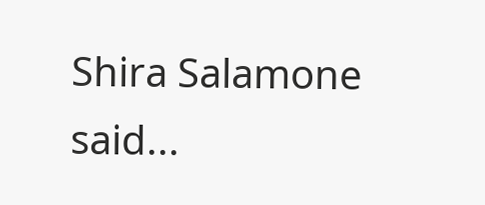Shira Salamone said...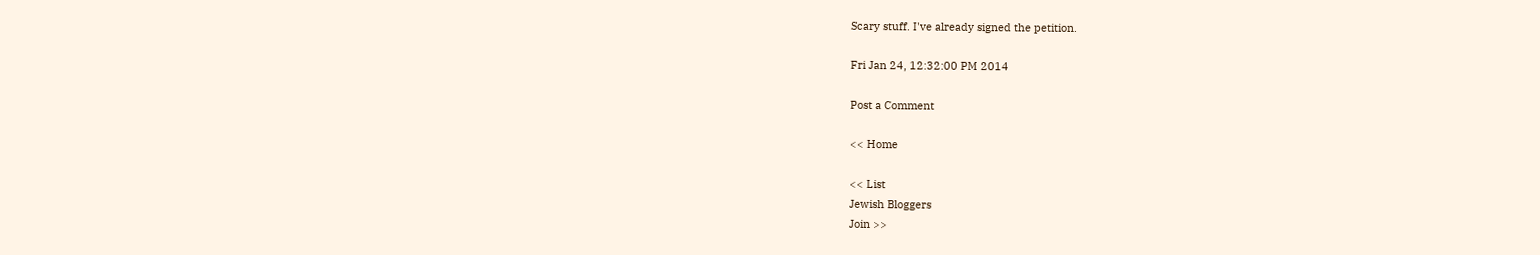Scary stuff. I've already signed the petition.

Fri Jan 24, 12:32:00 PM 2014

Post a Comment

<< Home

<< List
Jewish Bloggers
Join >>